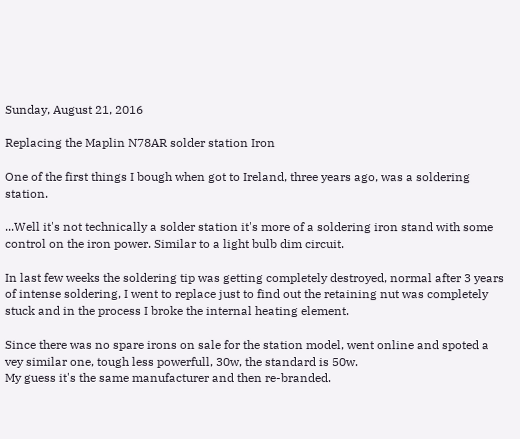Sunday, August 21, 2016

Replacing the Maplin N78AR solder station Iron

One of the first things I bough when got to Ireland, three years ago, was a soldering station.

...Well it's not technically a solder station it's more of a soldering iron stand with some control on the iron power. Similar to a light bulb dim circuit.

In last few weeks the soldering tip was getting completely destroyed, normal after 3 years of intense soldering, I went to replace just to find out the retaining nut was completely stuck and in the process I broke the internal heating element.

Since there was no spare irons on sale for the station model, went online and spoted a vey similar one, tough less powerfull, 30w, the standard is 50w.
My guess it's the same manufacturer and then re-branded.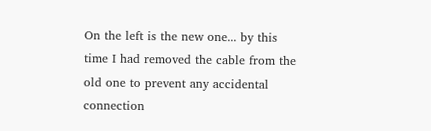On the left is the new one... by this time I had removed the cable from the old one to prevent any accidental connection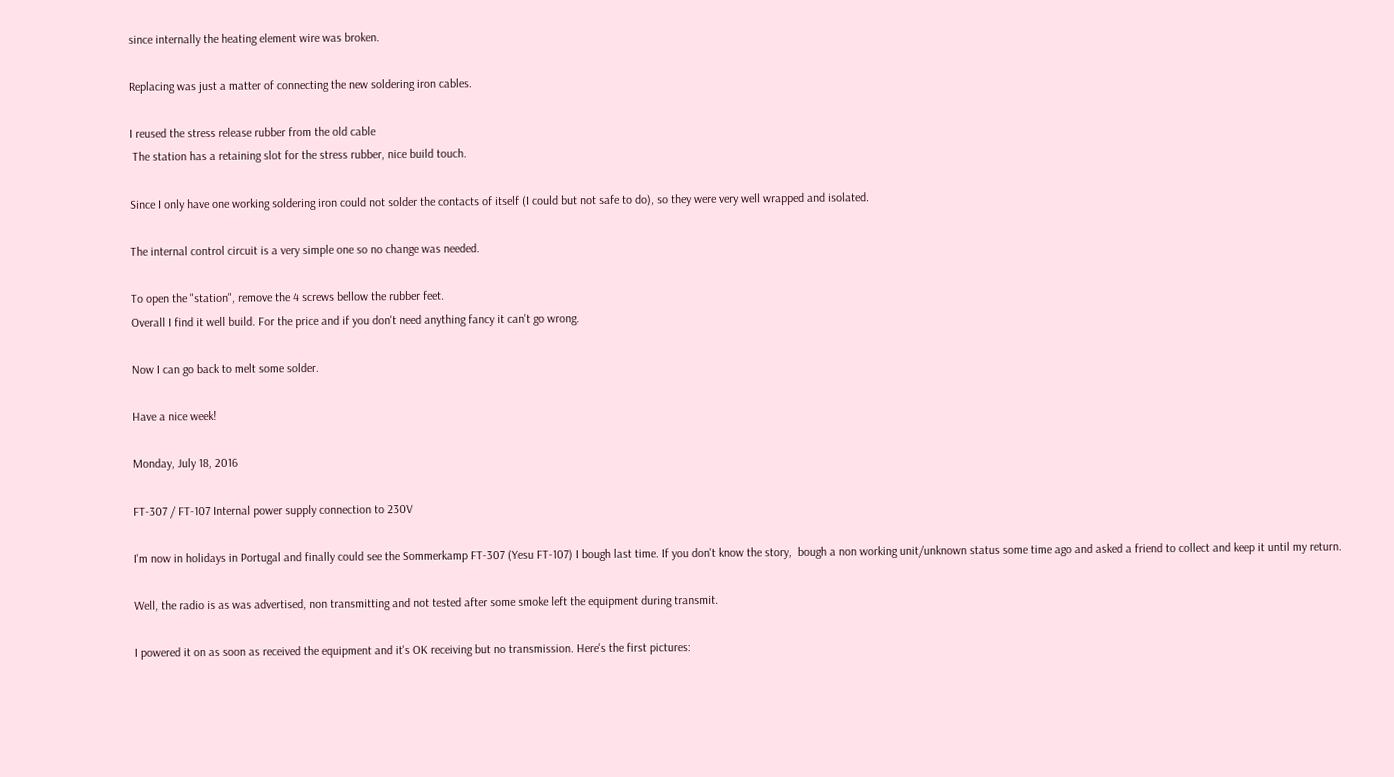since internally the heating element wire was broken.

Replacing was just a matter of connecting the new soldering iron cables.

I reused the stress release rubber from the old cable
 The station has a retaining slot for the stress rubber, nice build touch.

Since I only have one working soldering iron could not solder the contacts of itself (I could but not safe to do), so they were very well wrapped and isolated.

The internal control circuit is a very simple one so no change was needed.

To open the "station", remove the 4 screws bellow the rubber feet.
Overall I find it well build. For the price and if you don't need anything fancy it can't go wrong.

Now I can go back to melt some solder.

Have a nice week!

Monday, July 18, 2016

FT-307 / FT-107 Internal power supply connection to 230V

I'm now in holidays in Portugal and finally could see the Sommerkamp FT-307 (Yesu FT-107) I bough last time. If you don't know the story,  bough a non working unit/unknown status some time ago and asked a friend to collect and keep it until my return.

Well, the radio is as was advertised, non transmitting and not tested after some smoke left the equipment during transmit.

I powered it on as soon as received the equipment and it's OK receiving but no transmission. Here's the first pictures: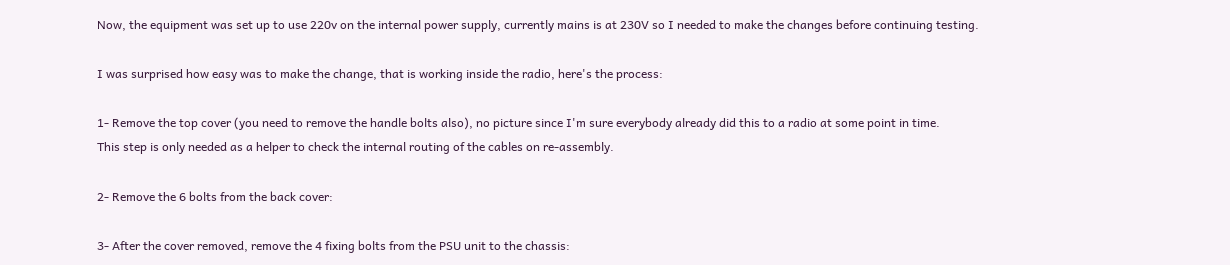Now, the equipment was set up to use 220v on the internal power supply, currently mains is at 230V so I needed to make the changes before continuing testing.

I was surprised how easy was to make the change, that is working inside the radio, here's the process:

1- Remove the top cover (you need to remove the handle bolts also), no picture since I'm sure everybody already did this to a radio at some point in time.
This step is only needed as a helper to check the internal routing of the cables on re-assembly.

2- Remove the 6 bolts from the back cover:

3- After the cover removed, remove the 4 fixing bolts from the PSU unit to the chassis: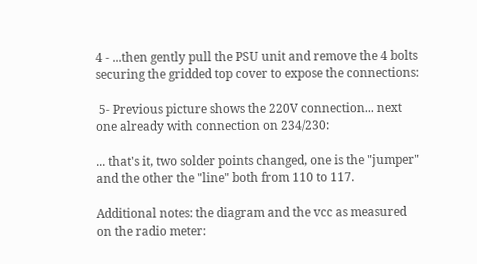4 - ...then gently pull the PSU unit and remove the 4 bolts securing the gridded top cover to expose the connections:

 5- Previous picture shows the 220V connection... next one already with connection on 234/230:

... that's it, two solder points changed, one is the "jumper" and the other the "line" both from 110 to 117.

Additional notes: the diagram and the vcc as measured on the radio meter: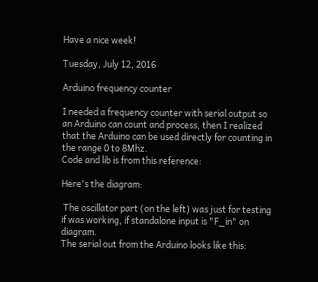Have a nice week!

Tuesday, July 12, 2016

Arduino frequency counter

I needed a frequency counter with serial output so an Arduino can count and process, then I realized that the Arduino can be used directly for counting in the range 0 to 8Mhz.
Code and lib is from this reference:

Here's the diagram:

 The oscillator part (on the left) was just for testing if was working, if standalone input is "F_in" on diagram.
The serial out from the Arduino looks like this: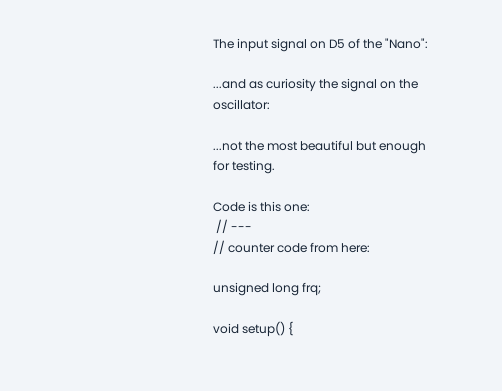The input signal on D5 of the "Nano":

...and as curiosity the signal on the oscillator:

...not the most beautiful but enough for testing.

Code is this one:
 // ---
// counter code from here:

unsigned long frq;

void setup() {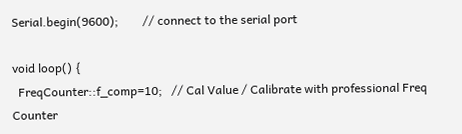Serial.begin(9600);        // connect to the serial port

void loop() {
  FreqCounter::f_comp=10;   // Cal Value / Calibrate with professional Freq Counter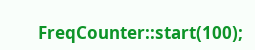FreqCounter::start(100);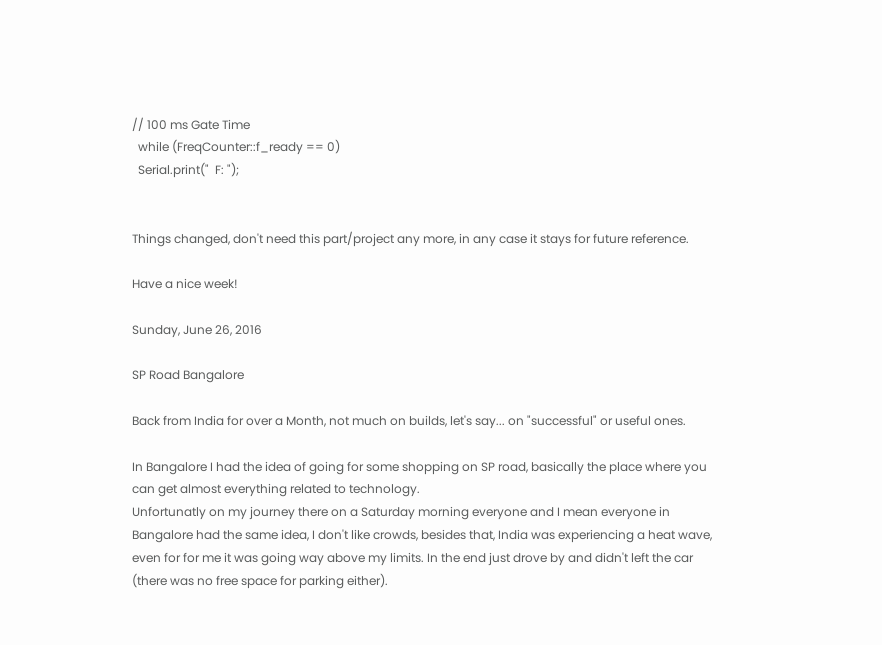// 100 ms Gate Time
  while (FreqCounter::f_ready == 0)
  Serial.print("  F: ");


Things changed, don't need this part/project any more, in any case it stays for future reference.

Have a nice week!

Sunday, June 26, 2016

SP Road Bangalore

Back from India for over a Month, not much on builds, let's say... on "successful" or useful ones.

In Bangalore I had the idea of going for some shopping on SP road, basically the place where you can get almost everything related to technology.
Unfortunatly on my journey there on a Saturday morning everyone and I mean everyone in Bangalore had the same idea, I don't like crowds, besides that, India was experiencing a heat wave, even for for me it was going way above my limits. In the end just drove by and didn't left the car (there was no free space for parking either).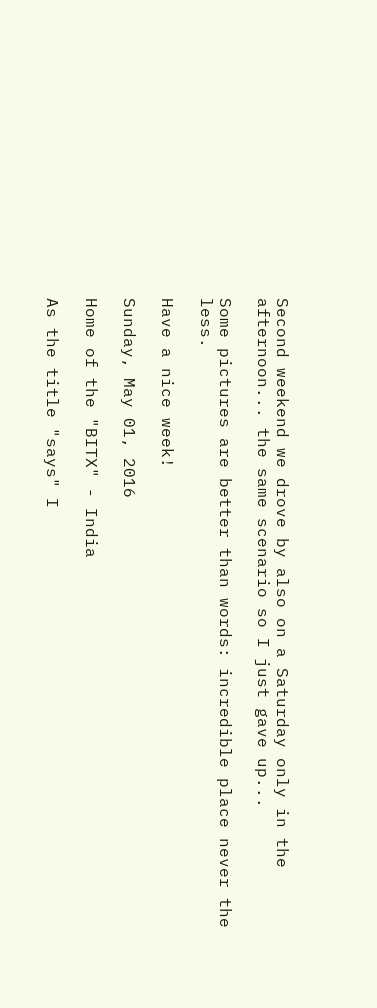Second weekend we drove by also on a Saturday only in the afternoon... the same scenario so I just gave up...

Some pictures are better than words: incredible place never the less.

Have a nice week!

Sunday, May 01, 2016

Home of the "BITX" - India

As the title "says" I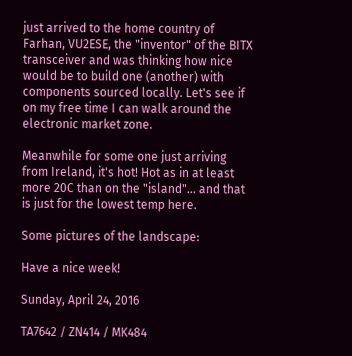just arrived to the home country of Farhan, VU2ESE, the "inventor" of the BITX transceiver and was thinking how nice would be to build one (another) with components sourced locally. Let's see if on my free time I can walk around the electronic market zone.

Meanwhile for some one just arriving from Ireland, it's hot! Hot as in at least more 20C than on the "island"... and that is just for the lowest temp here.

Some pictures of the landscape:

Have a nice week!

Sunday, April 24, 2016

TA7642 / ZN414 / MK484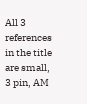All 3 references in the title are small, 3 pin, AM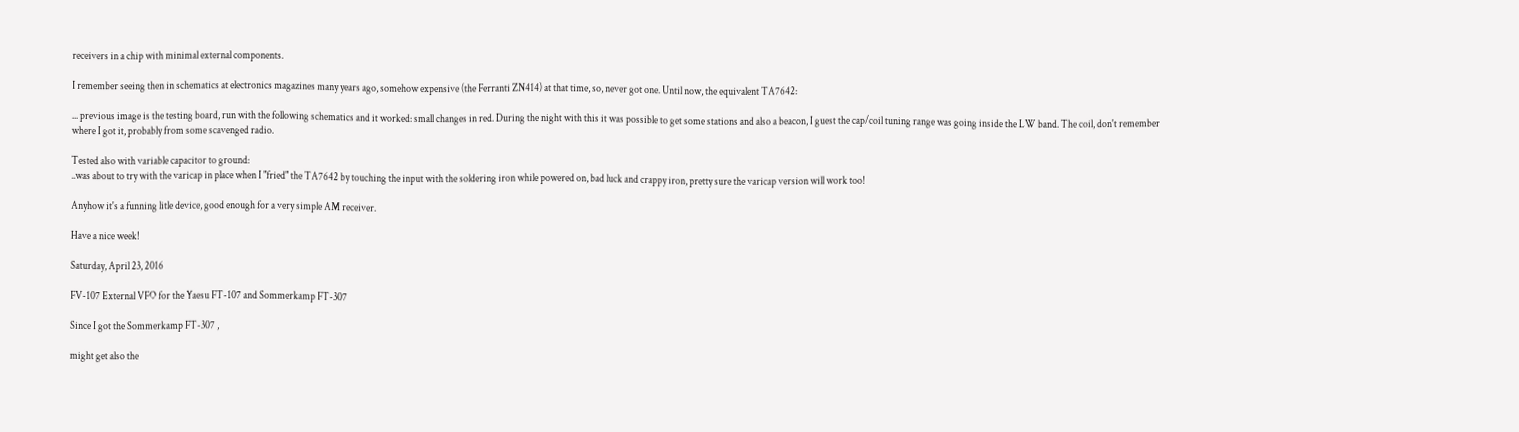receivers in a chip with minimal external components.

I remember seeing then in schematics at electronics magazines many years ago, somehow expensive (the Ferranti ZN414) at that time, so, never got one. Until now, the equivalent TA7642:

... previous image is the testing board, run with the following schematics and it worked: small changes in red. During the night with this it was possible to get some stations and also a beacon, I guest the cap/coil tuning range was going inside the LW band. The coil, don't remember where I got it, probably from some scavenged radio.

Tested also with variable capacitor to ground:
..was about to try with the varicap in place when I "fried" the TA7642 by touching the input with the soldering iron while powered on, bad luck and crappy iron, pretty sure the varicap version will work too!

Anyhow it's a funning litle device, good enough for a very simple AM receiver.

Have a nice week!

Saturday, April 23, 2016

FV-107 External VFO for the Yaesu FT-107 and Sommerkamp FT-307

Since I got the Sommerkamp FT-307 ,

might get also the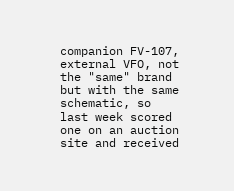companion FV-107, external VFO, not the "same" brand but with the same schematic, so last week scored one on an auction site and received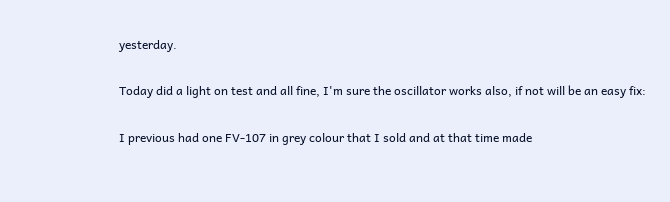yesterday.

Today did a light on test and all fine, I'm sure the oscillator works also, if not will be an easy fix:

I previous had one FV-107 in grey colour that I sold and at that time made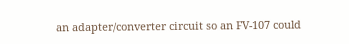an adapter/converter circuit so an FV-107 could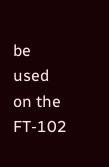be used on the FT-102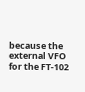because the external VFO for the FT-102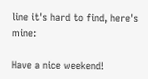line it's hard to find, here's mine:

Have a nice weekend!